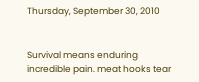Thursday, September 30, 2010


Survival means enduring incredible pain. meat hooks tear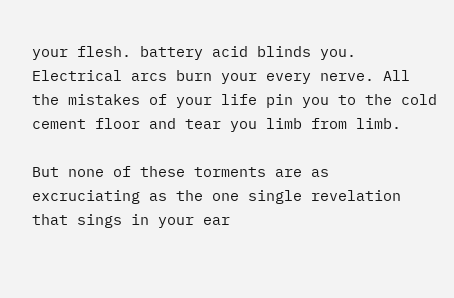your flesh. battery acid blinds you. Electrical arcs burn your every nerve. All the mistakes of your life pin you to the cold cement floor and tear you limb from limb.

But none of these torments are as excruciating as the one single revelation that sings in your ear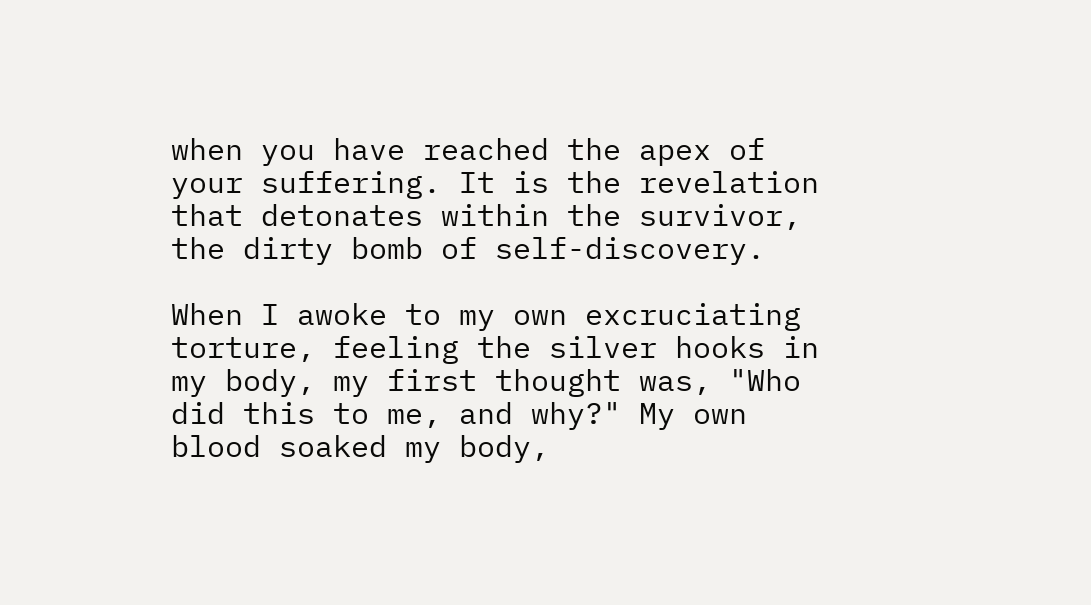when you have reached the apex of your suffering. It is the revelation that detonates within the survivor, the dirty bomb of self-discovery.

When I awoke to my own excruciating torture, feeling the silver hooks in my body, my first thought was, "Who did this to me, and why?" My own blood soaked my body,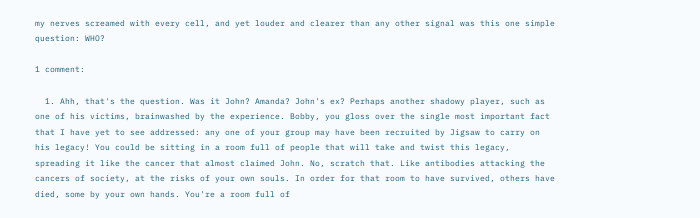my nerves screamed with every cell, and yet louder and clearer than any other signal was this one simple question: WHO?

1 comment:

  1. Ahh, that's the question. Was it John? Amanda? John's ex? Perhaps another shadowy player, such as one of his victims, brainwashed by the experience. Bobby, you gloss over the single most important fact that I have yet to see addressed: any one of your group may have been recruited by Jigsaw to carry on his legacy! You could be sitting in a room full of people that will take and twist this legacy, spreading it like the cancer that almost claimed John. No, scratch that. Like antibodies attacking the cancers of society, at the risks of your own souls. In order for that room to have survived, others have died, some by your own hands. You're a room full of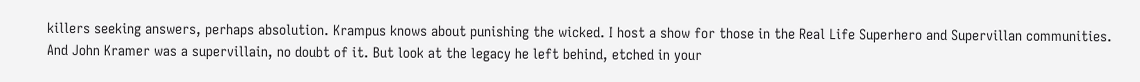killers seeking answers, perhaps absolution. Krampus knows about punishing the wicked. I host a show for those in the Real Life Superhero and Supervillan communities. And John Kramer was a supervillain, no doubt of it. But look at the legacy he left behind, etched in your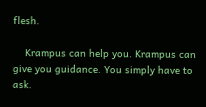flesh.

    Krampus can help you. Krampus can give you guidance. You simply have to ask.